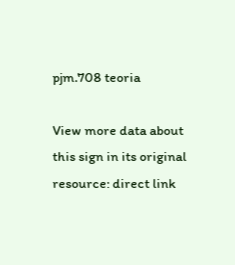pjm.708 teoria

View more data about this sign in its original resource: direct link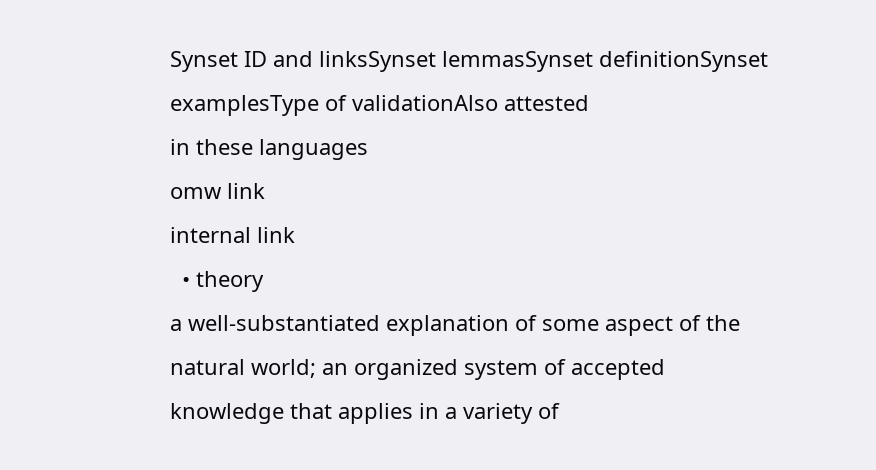Synset ID and linksSynset lemmasSynset definitionSynset examplesType of validationAlso attested
in these languages
omw link
internal link
  • theory
a well-substantiated explanation of some aspect of the natural world; an organized system of accepted knowledge that applies in a variety of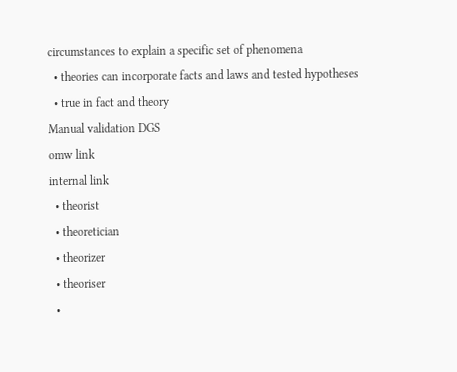circumstances to explain a specific set of phenomena
  • theories can incorporate facts and laws and tested hypotheses
  • true in fact and theory
Manual validation DGS
omw link
internal link
  • theorist
  • theoretician
  • theorizer
  • theoriser
  •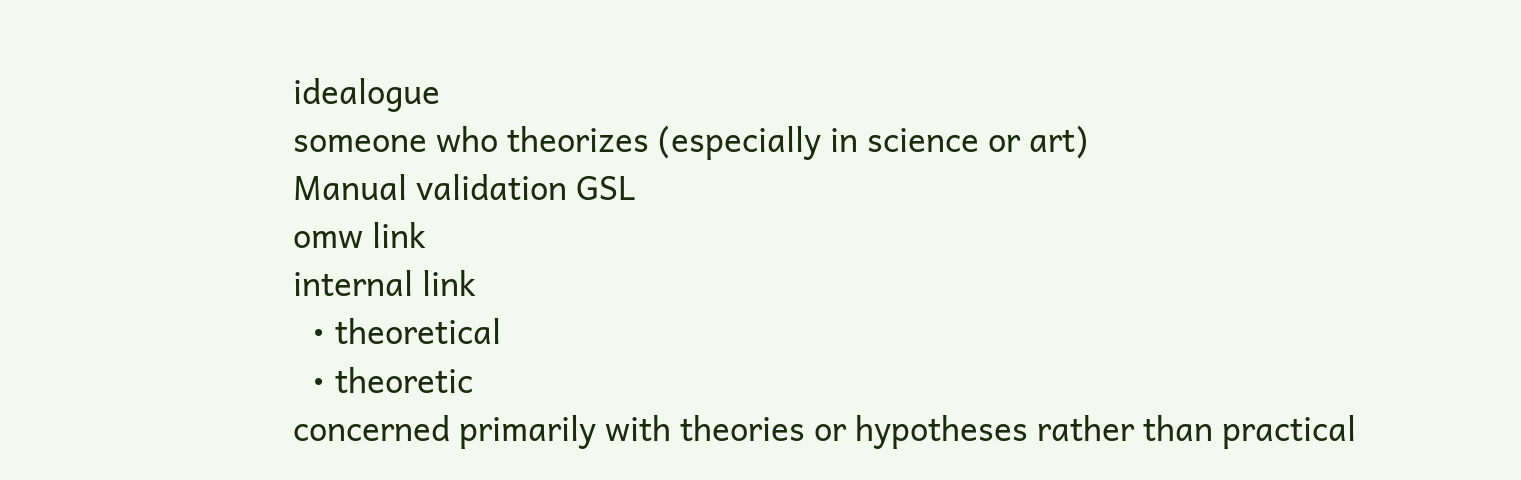idealogue
someone who theorizes (especially in science or art)
Manual validation GSL
omw link
internal link
  • theoretical
  • theoretic
concerned primarily with theories or hypotheses rather than practical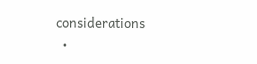considerations
  •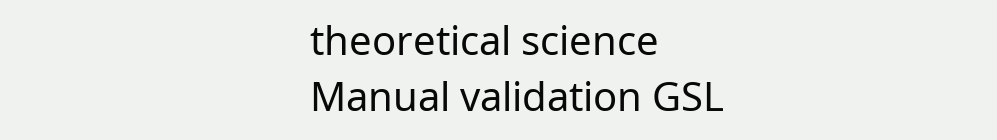theoretical science
Manual validation GSL